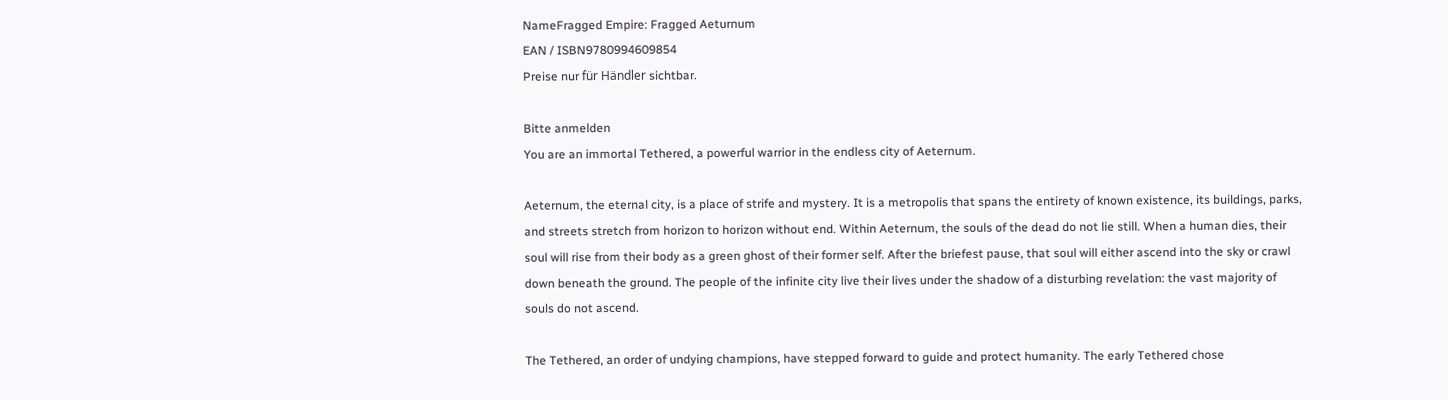NameFragged Empire: Fragged Aeturnum
EAN / ISBN9780994609854
Preise nur für Händler sichtbar.

Bitte anmelden
You are an immortal Tethered, a powerful warrior in the endless city of Aeternum.

Aeternum, the eternal city, is a place of strife and mystery. It is a metropolis that spans the entirety of known existence, its buildings, parks, and streets stretch from horizon to horizon without end. Within Aeternum, the souls of the dead do not lie still. When a human dies, their soul will rise from their body as a green ghost of their former self. After the briefest pause, that soul will either ascend into the sky or crawl down beneath the ground. The people of the infinite city live their lives under the shadow of a disturbing revelation: the vast majority of souls do not ascend.

The Tethered, an order of undying champions, have stepped forward to guide and protect humanity. The early Tethered chose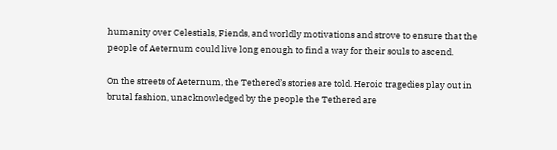humanity over Celestials, Fiends, and worldly motivations and strove to ensure that the people of Aeternum could live long enough to find a way for their souls to ascend.

On the streets of Aeternum, the Tethered’s stories are told. Heroic tragedies play out in brutal fashion, unacknowledged by the people the Tethered are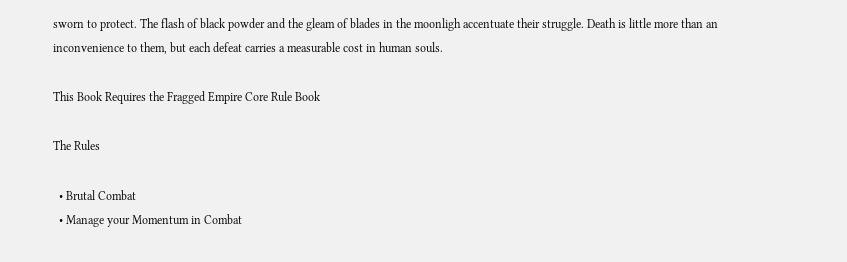sworn to protect. The flash of black powder and the gleam of blades in the moonligh accentuate their struggle. Death is little more than an inconvenience to them, but each defeat carries a measurable cost in human souls.

This Book Requires the Fragged Empire Core Rule Book

The Rules

  • Brutal Combat
  • Manage your Momentum in Combat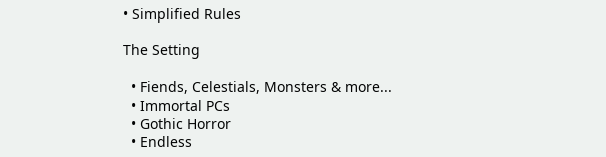• Simplified Rules

The Setting

  • Fiends, Celestials, Monsters & more...
  • Immortal PCs
  • Gothic Horror
  • Endless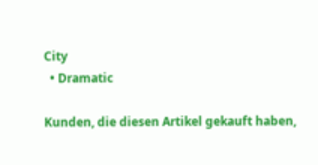City
  • Dramatic

Kunden, die diesen Artikel gekauft haben,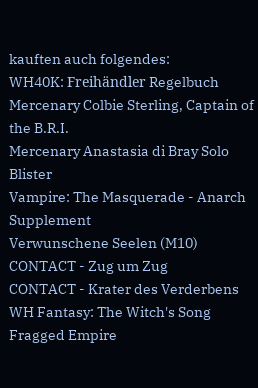kauften auch folgendes:
WH40K: Freihändler Regelbuch
Mercenary Colbie Sterling, Captain of the B.R.I.
Mercenary Anastasia di Bray Solo Blister
Vampire: The Masquerade - Anarch Supplement
Verwunschene Seelen (M10)
CONTACT - Zug um Zug
CONTACT - Krater des Verderbens
WH Fantasy: The Witch's Song
Fragged Empire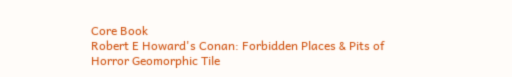Core Book
Robert E Howard's Conan: Forbidden Places & Pits of Horror Geomorphic Tile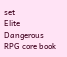set
Elite Dangerous RPG core book